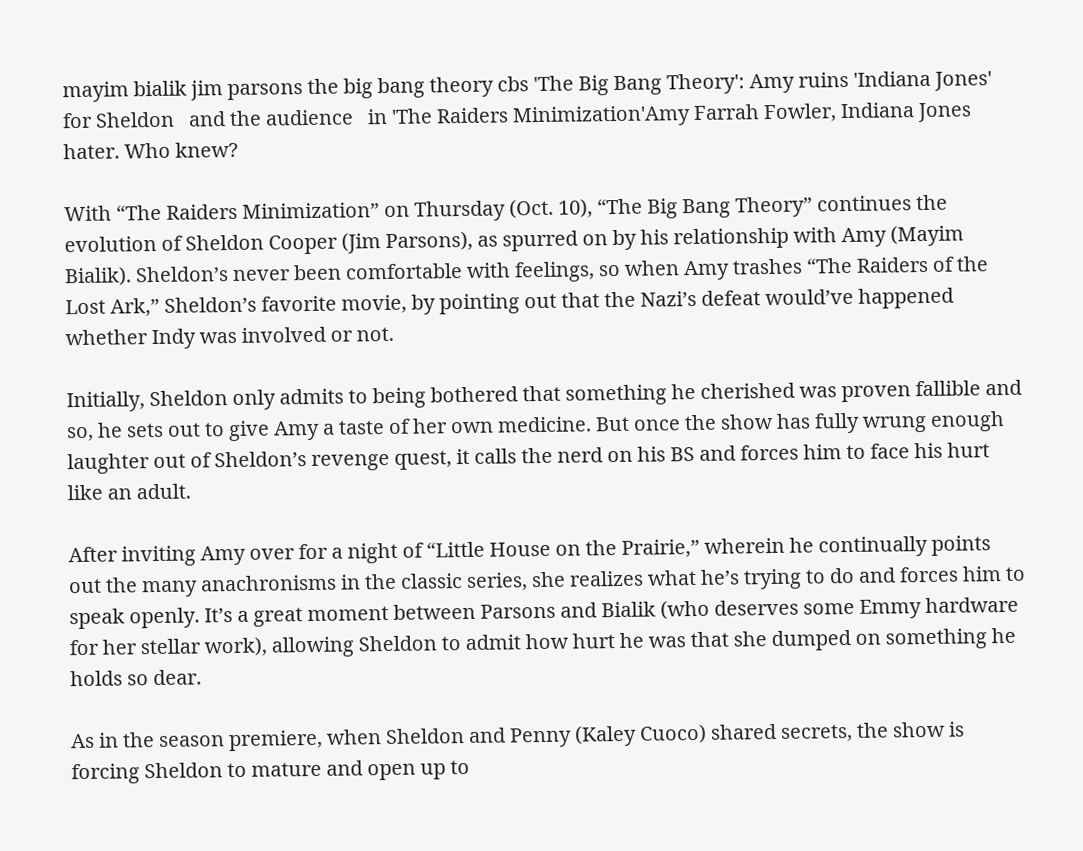mayim bialik jim parsons the big bang theory cbs 'The Big Bang Theory': Amy ruins 'Indiana Jones' for Sheldon   and the audience   in 'The Raiders Minimization'Amy Farrah Fowler, Indiana Jones hater. Who knew?

With “The Raiders Minimization” on Thursday (Oct. 10), “The Big Bang Theory” continues the evolution of Sheldon Cooper (Jim Parsons), as spurred on by his relationship with Amy (Mayim Bialik). Sheldon’s never been comfortable with feelings, so when Amy trashes “The Raiders of the Lost Ark,” Sheldon’s favorite movie, by pointing out that the Nazi’s defeat would’ve happened whether Indy was involved or not.

Initially, Sheldon only admits to being bothered that something he cherished was proven fallible and so, he sets out to give Amy a taste of her own medicine. But once the show has fully wrung enough laughter out of Sheldon’s revenge quest, it calls the nerd on his BS and forces him to face his hurt like an adult.

After inviting Amy over for a night of “Little House on the Prairie,” wherein he continually points out the many anachronisms in the classic series, she realizes what he’s trying to do and forces him to speak openly. It’s a great moment between Parsons and Bialik (who deserves some Emmy hardware for her stellar work), allowing Sheldon to admit how hurt he was that she dumped on something he holds so dear.

As in the season premiere, when Sheldon and Penny (Kaley Cuoco) shared secrets, the show is forcing Sheldon to mature and open up to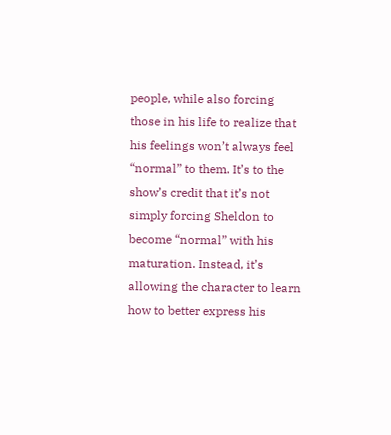people, while also forcing those in his life to realize that his feelings won’t always feel “normal” to them. It’s to the show’s credit that it’s not simply forcing Sheldon to become “normal” with his maturation. Instead, it’s allowing the character to learn how to better express his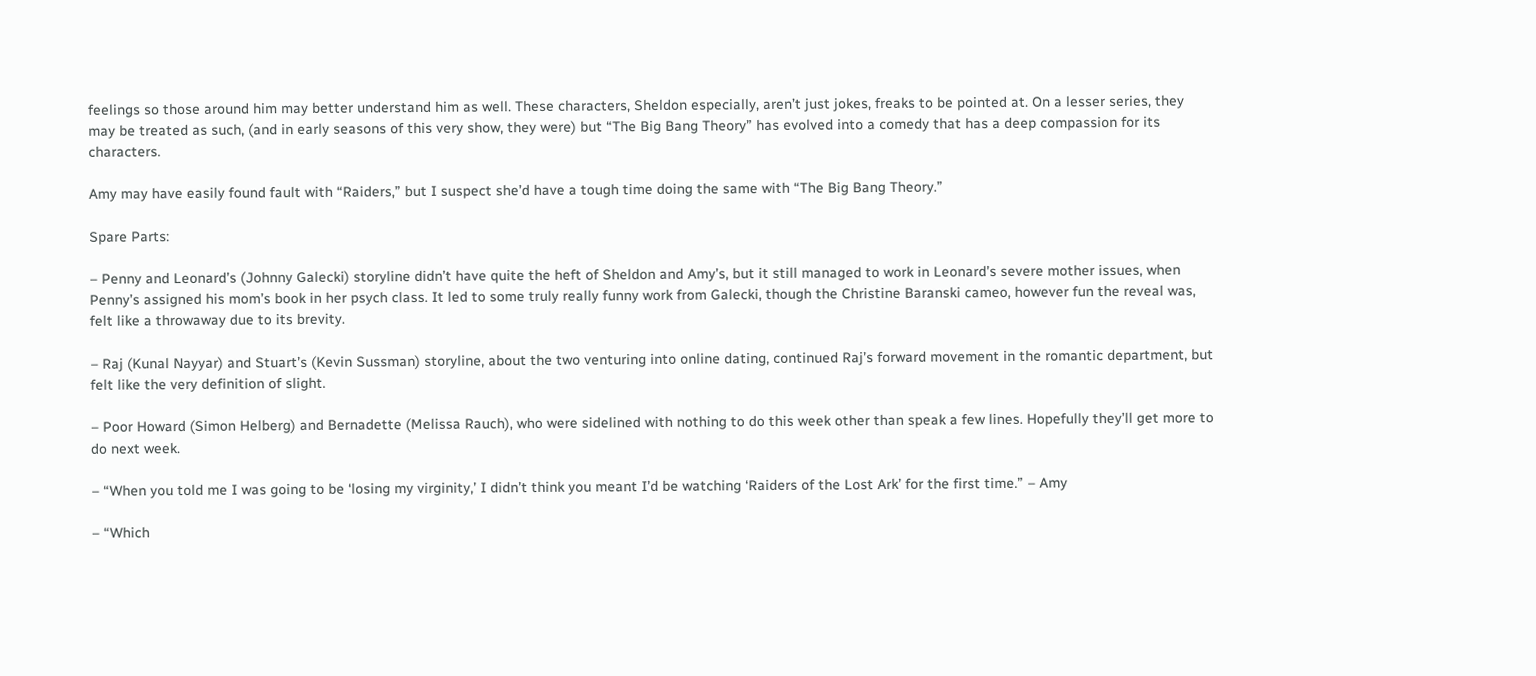feelings so those around him may better understand him as well. These characters, Sheldon especially, aren’t just jokes, freaks to be pointed at. On a lesser series, they may be treated as such, (and in early seasons of this very show, they were) but “The Big Bang Theory” has evolved into a comedy that has a deep compassion for its characters.

Amy may have easily found fault with “Raiders,” but I suspect she’d have a tough time doing the same with “The Big Bang Theory.”

Spare Parts:

– Penny and Leonard’s (Johnny Galecki) storyline didn’t have quite the heft of Sheldon and Amy’s, but it still managed to work in Leonard’s severe mother issues, when Penny’s assigned his mom’s book in her psych class. It led to some truly really funny work from Galecki, though the Christine Baranski cameo, however fun the reveal was, felt like a throwaway due to its brevity.

– Raj (Kunal Nayyar) and Stuart’s (Kevin Sussman) storyline, about the two venturing into online dating, continued Raj’s forward movement in the romantic department, but felt like the very definition of slight.

– Poor Howard (Simon Helberg) and Bernadette (Melissa Rauch), who were sidelined with nothing to do this week other than speak a few lines. Hopefully they’ll get more to do next week.

– “When you told me I was going to be ‘losing my virginity,’ I didn’t think you meant I’d be watching ‘Raiders of the Lost Ark’ for the first time.” – Amy

– “Which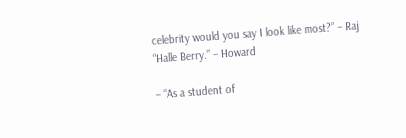celebrity would you say I look like most?” – Raj
“Halle Berry.” – Howard

– “As a student of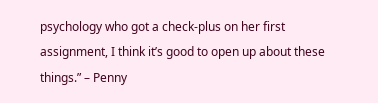psychology who got a check-plus on her first assignment, I think it’s good to open up about these things.” – Penny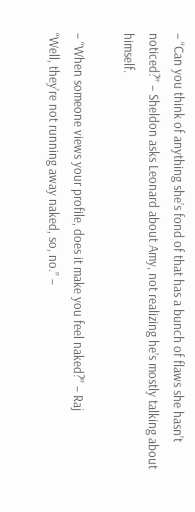– “Can you think of anything she’s fond of that has a bunch of flaws she hasn’t noticed?” – Sheldon asks Leonard about Amy, not realizing he’s mostly talking about himself.

– “When someone views your profile, does it make you feel naked?” – Raj
“Well, they’re not running away naked, so, no.” –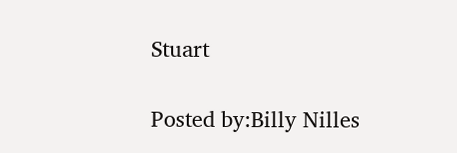Stuart

Posted by:Billy Nilles